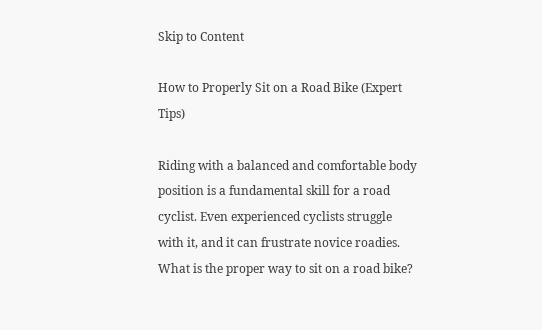Skip to Content

How to Properly Sit on a Road Bike (Expert Tips)

Riding with a balanced and comfortable body position is a fundamental skill for a road cyclist. Even experienced cyclists struggle with it, and it can frustrate novice roadies. What is the proper way to sit on a road bike?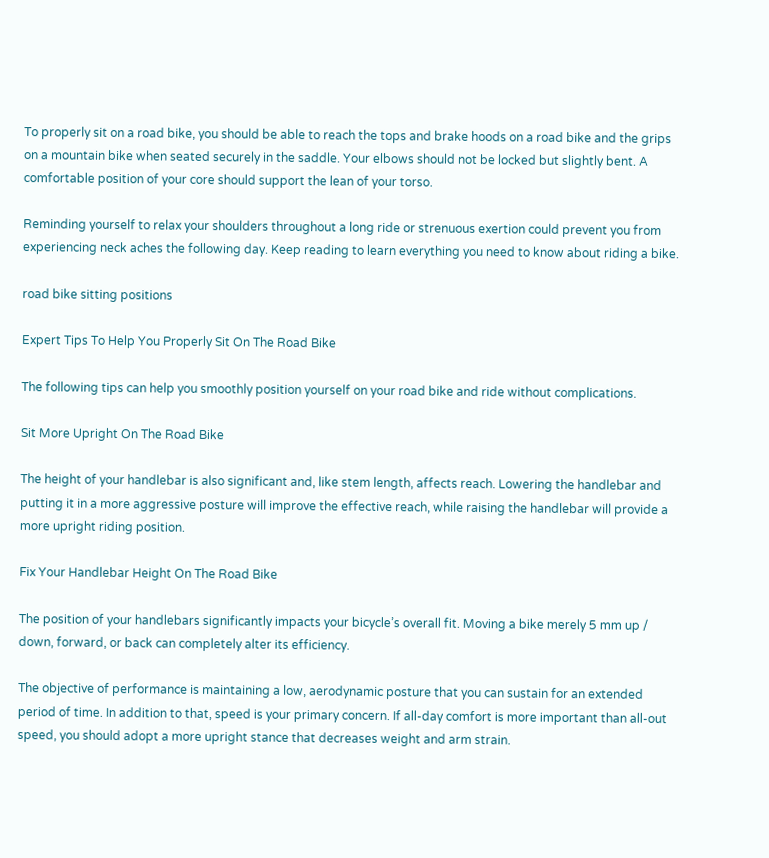To properly sit on a road bike, you should be able to reach the tops and brake hoods on a road bike and the grips on a mountain bike when seated securely in the saddle. Your elbows should not be locked but slightly bent. A comfortable position of your core should support the lean of your torso.

Reminding yourself to relax your shoulders throughout a long ride or strenuous exertion could prevent you from experiencing neck aches the following day. Keep reading to learn everything you need to know about riding a bike.

road bike sitting positions

Expert Tips To Help You Properly Sit On The Road Bike

The following tips can help you smoothly position yourself on your road bike and ride without complications.

Sit More Upright On The Road Bike

The height of your handlebar is also significant and, like stem length, affects reach. Lowering the handlebar and putting it in a more aggressive posture will improve the effective reach, while raising the handlebar will provide a more upright riding position.

Fix Your Handlebar Height On The Road Bike

The position of your handlebars significantly impacts your bicycle’s overall fit. Moving a bike merely 5 mm up / down, forward, or back can completely alter its efficiency.

The objective of performance is maintaining a low, aerodynamic posture that you can sustain for an extended period of time. In addition to that, speed is your primary concern. If all-day comfort is more important than all-out speed, you should adopt a more upright stance that decreases weight and arm strain.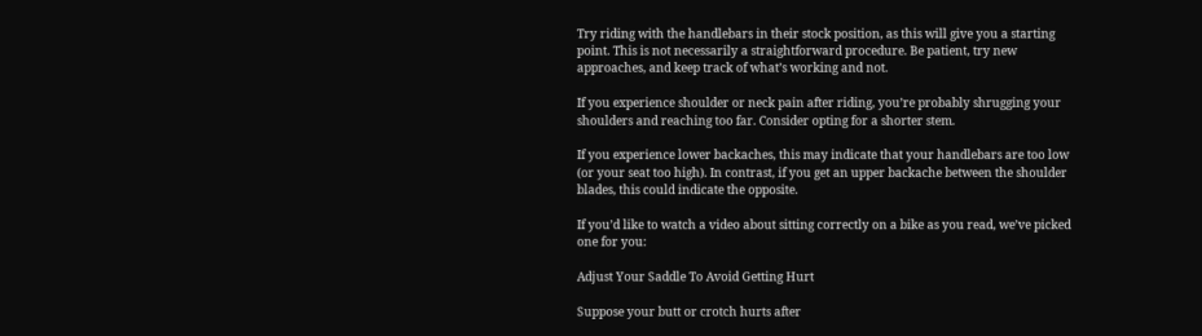Try riding with the handlebars in their stock position, as this will give you a starting point. This is not necessarily a straightforward procedure. Be patient, try new approaches, and keep track of what’s working and not.

If you experience shoulder or neck pain after riding, you’re probably shrugging your shoulders and reaching too far. Consider opting for a shorter stem.

If you experience lower backaches, this may indicate that your handlebars are too low (or your seat too high). In contrast, if you get an upper backache between the shoulder blades, this could indicate the opposite.

If you’d like to watch a video about sitting correctly on a bike as you read, we’ve picked one for you:

Adjust Your Saddle To Avoid Getting Hurt

Suppose your butt or crotch hurts after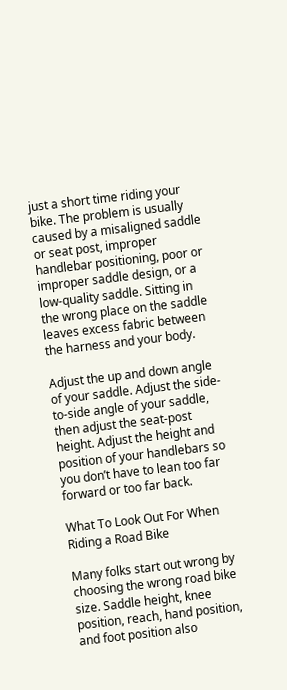just a short time riding your bike. The problem is usually caused by a misaligned saddle or seat post, improper handlebar positioning, poor or improper saddle design, or a low-quality saddle. Sitting in the wrong place on the saddle leaves excess fabric between the harness and your body.

Adjust the up and down angle of your saddle. Adjust the side-to-side angle of your saddle, then adjust the seat-post height. Adjust the height and position of your handlebars so you don’t have to lean too far forward or too far back.

What To Look Out For When Riding a Road Bike

Many folks start out wrong by choosing the wrong road bike size. Saddle height, knee position, reach, hand position, and foot position also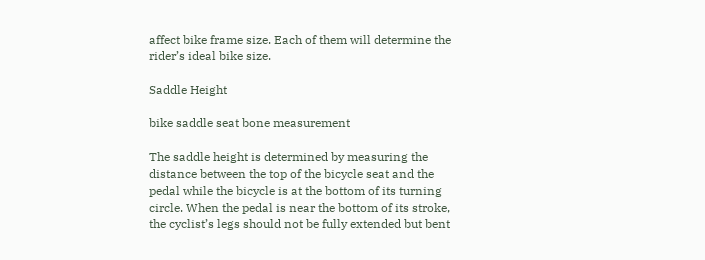affect bike frame size. Each of them will determine the rider’s ideal bike size.

Saddle Height

bike saddle seat bone measurement

The saddle height is determined by measuring the distance between the top of the bicycle seat and the pedal while the bicycle is at the bottom of its turning circle. When the pedal is near the bottom of its stroke, the cyclist’s legs should not be fully extended but bent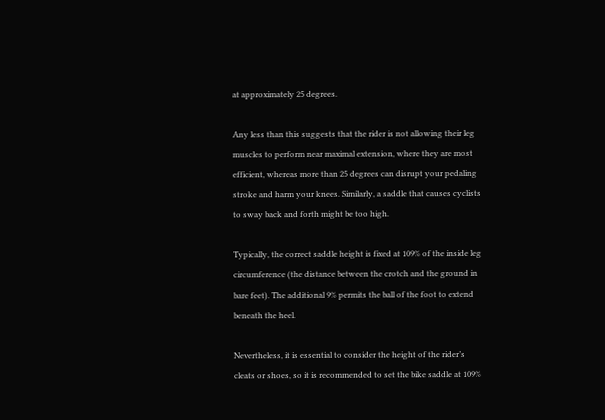at approximately 25 degrees.

Any less than this suggests that the rider is not allowing their leg muscles to perform near maximal extension, where they are most efficient, whereas more than 25 degrees can disrupt your pedaling stroke and harm your knees. Similarly, a saddle that causes cyclists to sway back and forth might be too high.

Typically, the correct saddle height is fixed at 109% of the inside leg circumference (the distance between the crotch and the ground in bare feet). The additional 9% permits the ball of the foot to extend beneath the heel.

Nevertheless, it is essential to consider the height of the rider’s cleats or shoes, so it is recommended to set the bike saddle at 109%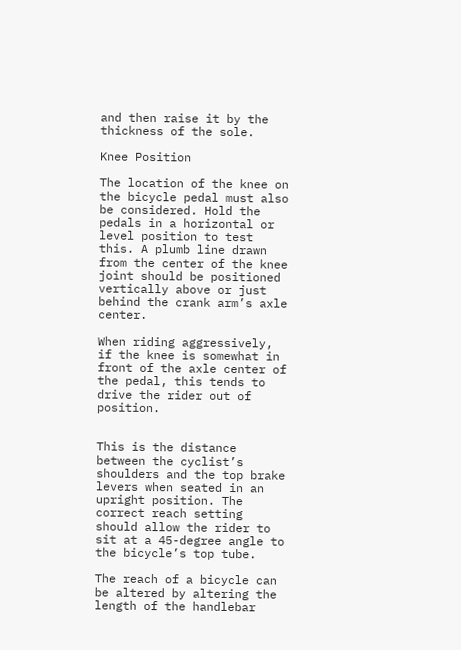and then raise it by the thickness of the sole.

Knee Position

The location of the knee on the bicycle pedal must also be considered. Hold the pedals in a horizontal or level position to test this. A plumb line drawn from the center of the knee joint should be positioned vertically above or just behind the crank arm’s axle center.

When riding aggressively, if the knee is somewhat in front of the axle center of the pedal, this tends to drive the rider out of position.


This is the distance between the cyclist’s shoulders and the top brake levers when seated in an upright position. The correct reach setting should allow the rider to sit at a 45-degree angle to the bicycle’s top tube.

The reach of a bicycle can be altered by altering the length of the handlebar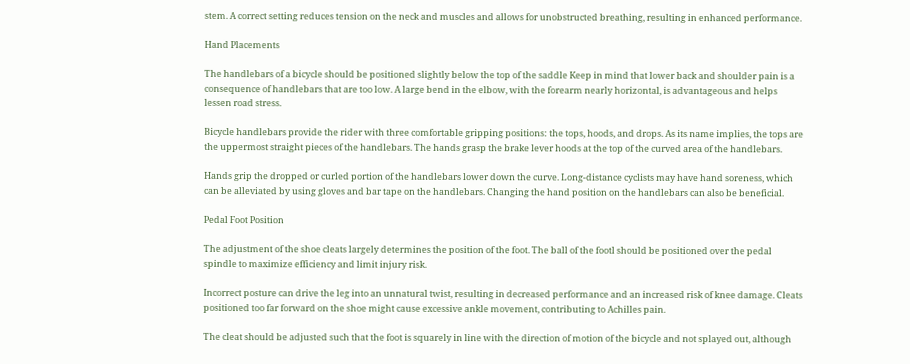stem. A correct setting reduces tension on the neck and muscles and allows for unobstructed breathing, resulting in enhanced performance.

Hand Placements

The handlebars of a bicycle should be positioned slightly below the top of the saddle Keep in mind that lower back and shoulder pain is a consequence of handlebars that are too low. A large bend in the elbow, with the forearm nearly horizontal, is advantageous and helps lessen road stress.

Bicycle handlebars provide the rider with three comfortable gripping positions: the tops, hoods, and drops. As its name implies, the tops are the uppermost straight pieces of the handlebars. The hands grasp the brake lever hoods at the top of the curved area of the handlebars.

Hands grip the dropped or curled portion of the handlebars lower down the curve. Long-distance cyclists may have hand soreness, which can be alleviated by using gloves and bar tape on the handlebars. Changing the hand position on the handlebars can also be beneficial.

Pedal Foot Position

The adjustment of the shoe cleats largely determines the position of the foot. The ball of the footl should be positioned over the pedal spindle to maximize efficiency and limit injury risk.

Incorrect posture can drive the leg into an unnatural twist, resulting in decreased performance and an increased risk of knee damage. Cleats positioned too far forward on the shoe might cause excessive ankle movement, contributing to Achilles pain.

The cleat should be adjusted such that the foot is squarely in line with the direction of motion of the bicycle and not splayed out, although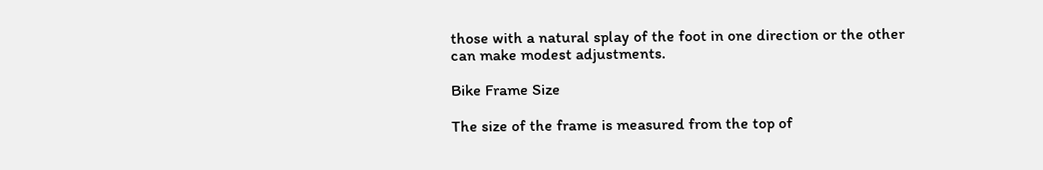those with a natural splay of the foot in one direction or the other can make modest adjustments.

Bike Frame Size

The size of the frame is measured from the top of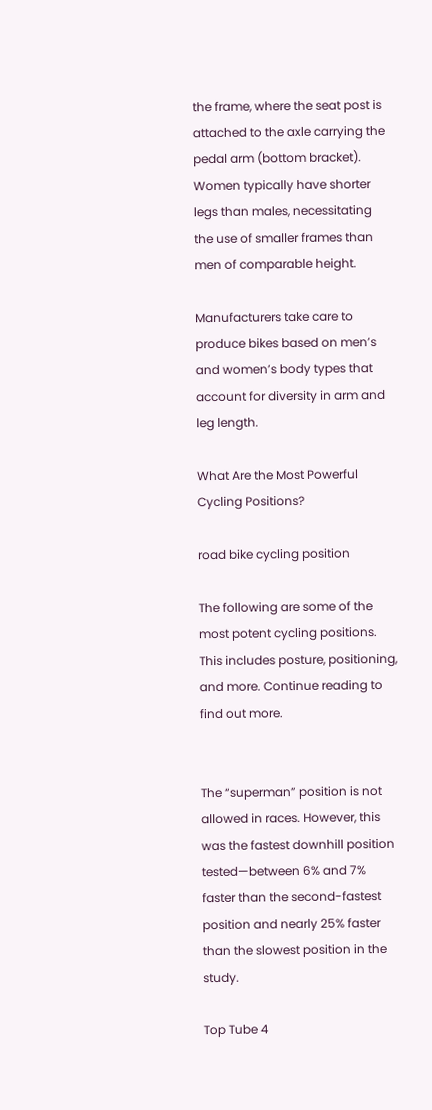the frame, where the seat post is attached to the axle carrying the pedal arm (bottom bracket). Women typically have shorter legs than males, necessitating the use of smaller frames than men of comparable height.

Manufacturers take care to produce bikes based on men’s and women’s body types that account for diversity in arm and leg length.

What Are the Most Powerful Cycling Positions?

road bike cycling position

The following are some of the most potent cycling positions. This includes posture, positioning, and more. Continue reading to find out more.


The “superman” position is not allowed in races. However, this was the fastest downhill position tested—between 6% and 7% faster than the second-fastest position and nearly 25% faster than the slowest position in the study.

Top Tube 4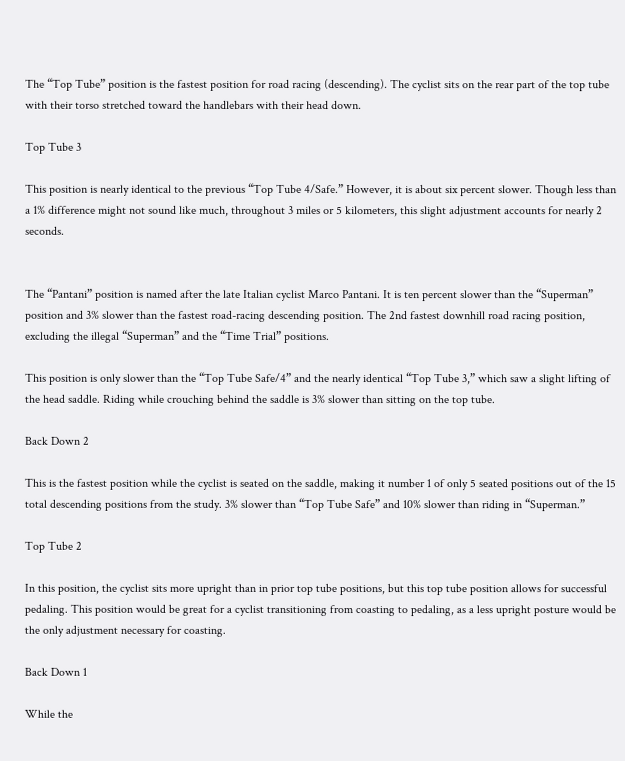The “Top Tube” position is the fastest position for road racing (descending). The cyclist sits on the rear part of the top tube with their torso stretched toward the handlebars with their head down.

Top Tube 3

This position is nearly identical to the previous “Top Tube 4/Safe.” However, it is about six percent slower. Though less than a 1% difference might not sound like much, throughout 3 miles or 5 kilometers, this slight adjustment accounts for nearly 2 seconds.


The “Pantani” position is named after the late Italian cyclist Marco Pantani. It is ten percent slower than the “Superman” position and 3% slower than the fastest road-racing descending position. The 2nd fastest downhill road racing position, excluding the illegal “Superman” and the “Time Trial” positions.

This position is only slower than the “Top Tube Safe/4” and the nearly identical “Top Tube 3,” which saw a slight lifting of the head saddle. Riding while crouching behind the saddle is 3% slower than sitting on the top tube.

Back Down 2

This is the fastest position while the cyclist is seated on the saddle, making it number 1 of only 5 seated positions out of the 15 total descending positions from the study. 3% slower than “Top Tube Safe” and 10% slower than riding in “Superman.”

Top Tube 2

In this position, the cyclist sits more upright than in prior top tube positions, but this top tube position allows for successful pedaling. This position would be great for a cyclist transitioning from coasting to pedaling, as a less upright posture would be the only adjustment necessary for coasting.

Back Down 1

While the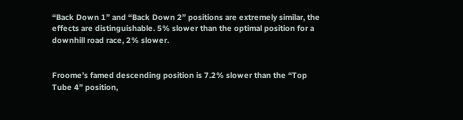“Back Down 1” and “Back Down 2” positions are extremely similar, the effects are distinguishable. 5% slower than the optimal position for a downhill road race, 2% slower.


Froome’s famed descending position is 7.2% slower than the “Top Tube 4” position,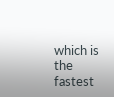which is the fastest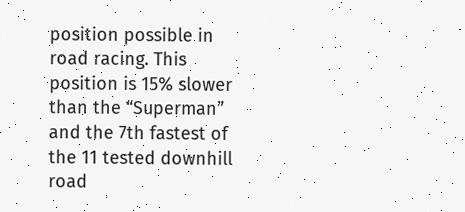position possible in road racing. This position is 15% slower than the “Superman” and the 7th fastest of the 11 tested downhill road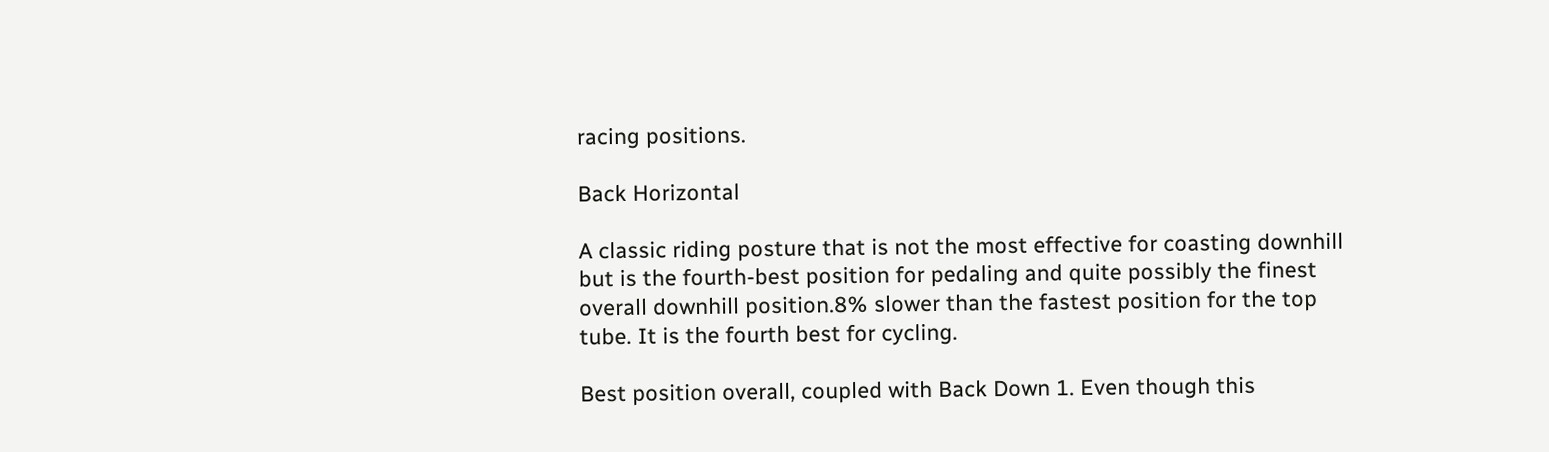racing positions.

Back Horizontal

A classic riding posture that is not the most effective for coasting downhill but is the fourth-best position for pedaling and quite possibly the finest overall downhill position.8% slower than the fastest position for the top tube. It is the fourth best for cycling.

Best position overall, coupled with Back Down 1. Even though this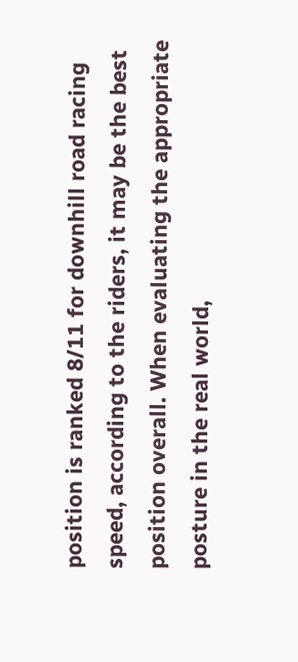position is ranked 8/11 for downhill road racing speed, according to the riders, it may be the best position overall. When evaluating the appropriate posture in the real world,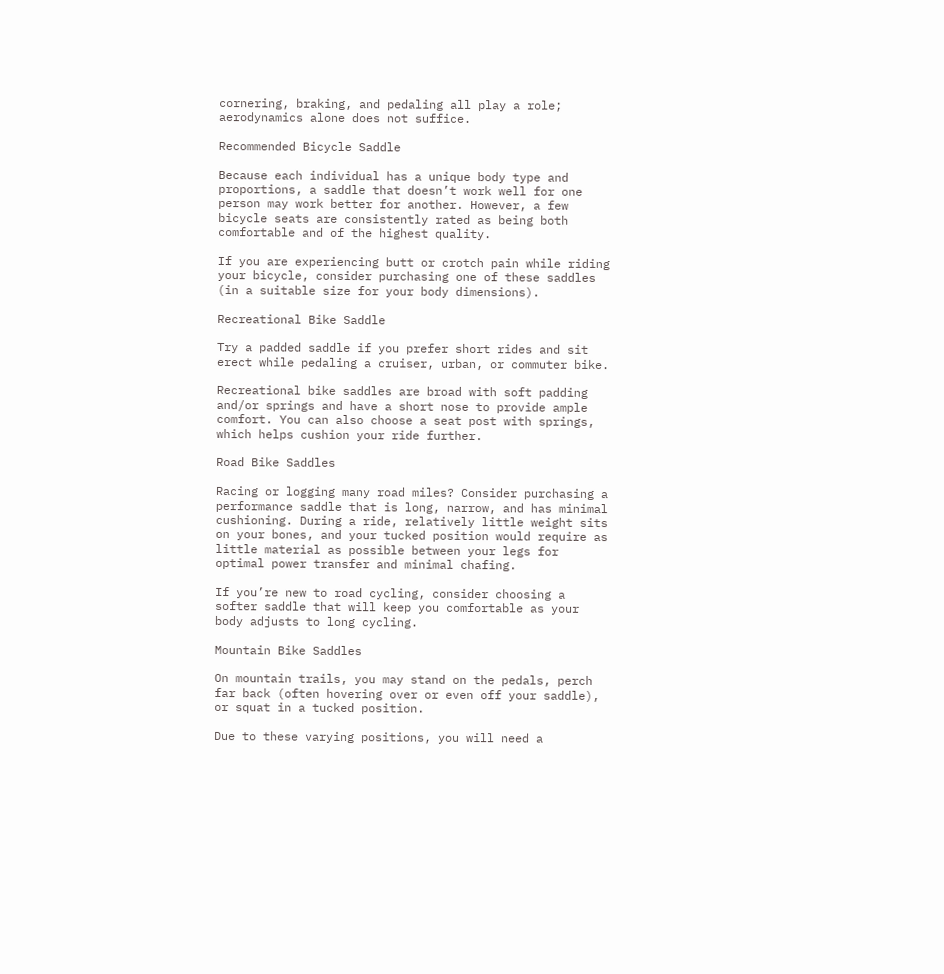cornering, braking, and pedaling all play a role; aerodynamics alone does not suffice.

Recommended Bicycle Saddle

Because each individual has a unique body type and proportions, a saddle that doesn’t work well for one person may work better for another. However, a few bicycle seats are consistently rated as being both comfortable and of the highest quality.

If you are experiencing butt or crotch pain while riding your bicycle, consider purchasing one of these saddles (in a suitable size for your body dimensions).

Recreational Bike Saddle

Try a padded saddle if you prefer short rides and sit erect while pedaling a cruiser, urban, or commuter bike.

Recreational bike saddles are broad with soft padding and/or springs and have a short nose to provide ample comfort. You can also choose a seat post with springs, which helps cushion your ride further.

Road Bike Saddles

Racing or logging many road miles? Consider purchasing a performance saddle that is long, narrow, and has minimal cushioning. During a ride, relatively little weight sits on your bones, and your tucked position would require as little material as possible between your legs for optimal power transfer and minimal chafing.

If you’re new to road cycling, consider choosing a softer saddle that will keep you comfortable as your body adjusts to long cycling.

Mountain Bike Saddles

On mountain trails, you may stand on the pedals, perch far back (often hovering over or even off your saddle), or squat in a tucked position.

Due to these varying positions, you will need a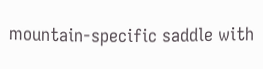mountain-specific saddle with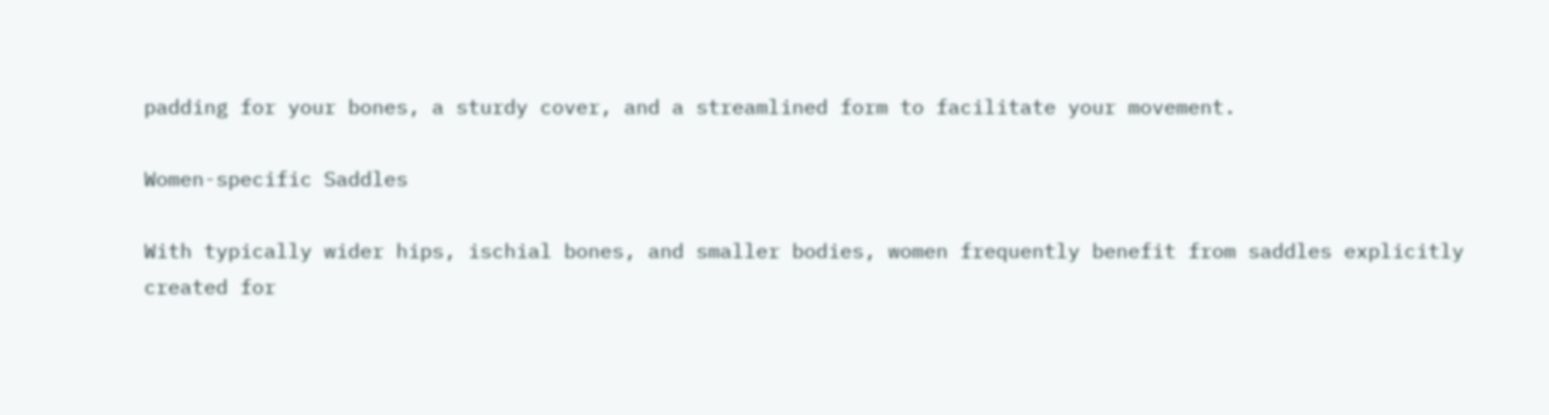padding for your bones, a sturdy cover, and a streamlined form to facilitate your movement.

Women-specific Saddles

With typically wider hips, ischial bones, and smaller bodies, women frequently benefit from saddles explicitly created for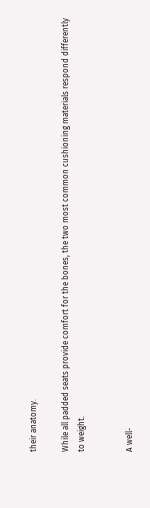their anatomy.

While all padded seats provide comfort for the bones, the two most common cushioning materials respond differently to weight.


A well-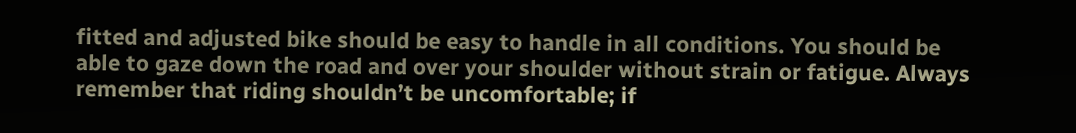fitted and adjusted bike should be easy to handle in all conditions. You should be able to gaze down the road and over your shoulder without strain or fatigue. Always remember that riding shouldn’t be uncomfortable; if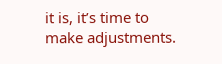it is, it’s time to make adjustments.